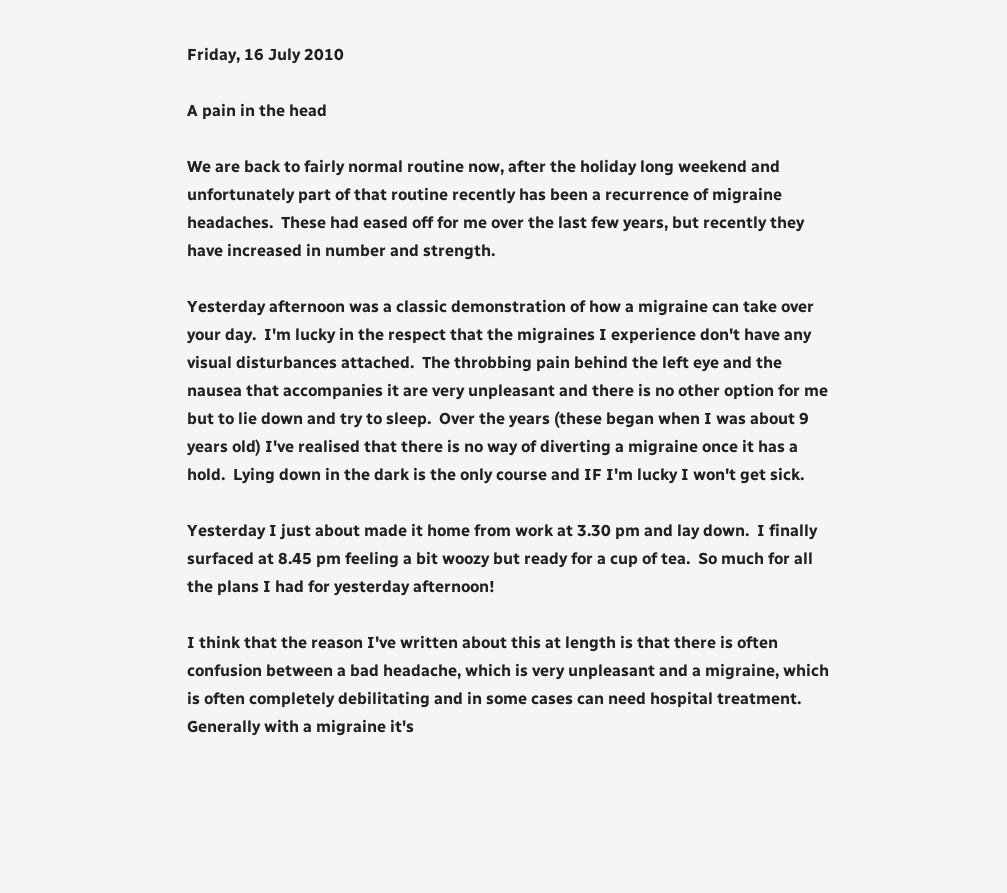Friday, 16 July 2010

A pain in the head

We are back to fairly normal routine now, after the holiday long weekend and unfortunately part of that routine recently has been a recurrence of migraine headaches.  These had eased off for me over the last few years, but recently they have increased in number and strength.

Yesterday afternoon was a classic demonstration of how a migraine can take over your day.  I'm lucky in the respect that the migraines I experience don't have any visual disturbances attached.  The throbbing pain behind the left eye and the nausea that accompanies it are very unpleasant and there is no other option for me but to lie down and try to sleep.  Over the years (these began when I was about 9 years old) I've realised that there is no way of diverting a migraine once it has a hold.  Lying down in the dark is the only course and IF I'm lucky I won't get sick.

Yesterday I just about made it home from work at 3.30 pm and lay down.  I finally surfaced at 8.45 pm feeling a bit woozy but ready for a cup of tea.  So much for all the plans I had for yesterday afternoon!

I think that the reason I've written about this at length is that there is often confusion between a bad headache, which is very unpleasant and a migraine, which is often completely debilitating and in some cases can need hospital treatment.  Generally with a migraine it's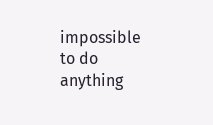impossible to do anything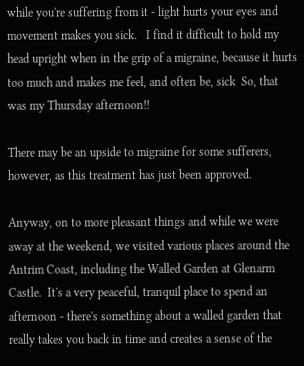while you're suffering from it - light hurts your eyes and movement makes you sick.   I find it difficult to hold my head upright when in the grip of a migraine, because it hurts too much and makes me feel, and often be, sick  So, that was my Thursday afternoon!!

There may be an upside to migraine for some sufferers, however, as this treatment has just been approved.

Anyway, on to more pleasant things and while we were away at the weekend, we visited various places around the Antrim Coast, including the Walled Garden at Glenarm Castle.  It's a very peaceful, tranquil place to spend an afternoon - there's something about a walled garden that really takes you back in time and creates a sense of the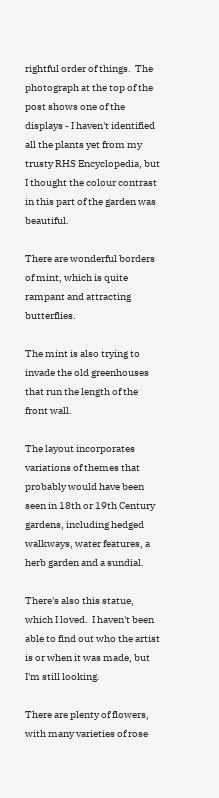rightful order of things.  The photograph at the top of the post shows one of the displays - I haven't identified all the plants yet from my trusty RHS Encyclopedia, but I thought the colour contrast in this part of the garden was beautiful.

There are wonderful borders of mint, which is quite rampant and attracting butterflies.

The mint is also trying to invade the old greenhouses that run the length of the front wall.

The layout incorporates variations of themes that probably would have been seen in 18th or 19th Century gardens, including hedged walkways, water features, a herb garden and a sundial.

There's also this statue, which I loved.  I haven't been able to find out who the artist is or when it was made, but I'm still looking.

There are plenty of flowers, with many varieties of rose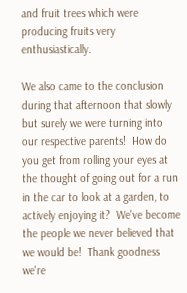and fruit trees which were producing fruits very enthusiastically.

We also came to the conclusion during that afternoon that slowly but surely we were turning into our respective parents!  How do you get from rolling your eyes at the thought of going out for a run in the car to look at a garden, to actively enjoying it?  We've become the people we never believed that we would be!  Thank goodness we're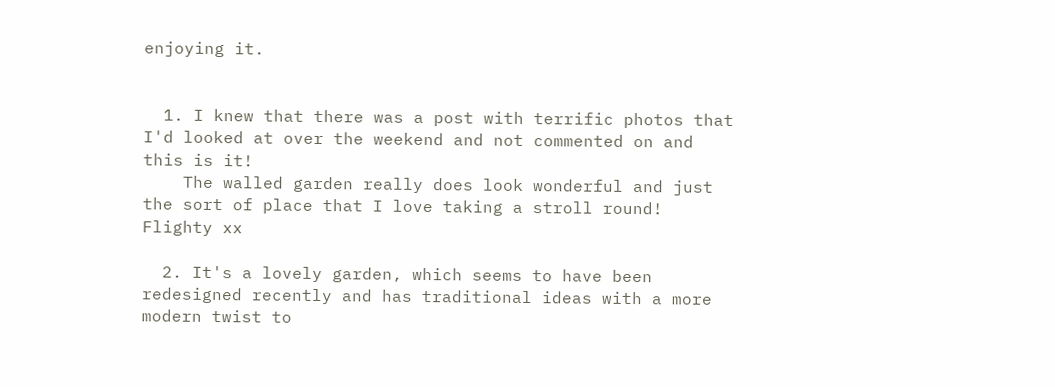enjoying it.


  1. I knew that there was a post with terrific photos that I'd looked at over the weekend and not commented on and this is it!
    The walled garden really does look wonderful and just the sort of place that I love taking a stroll round! Flighty xx

  2. It's a lovely garden, which seems to have been redesigned recently and has traditional ideas with a more modern twist to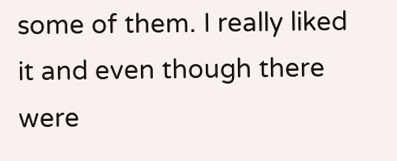some of them. I really liked it and even though there were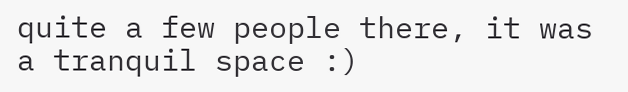quite a few people there, it was a tranquil space :)